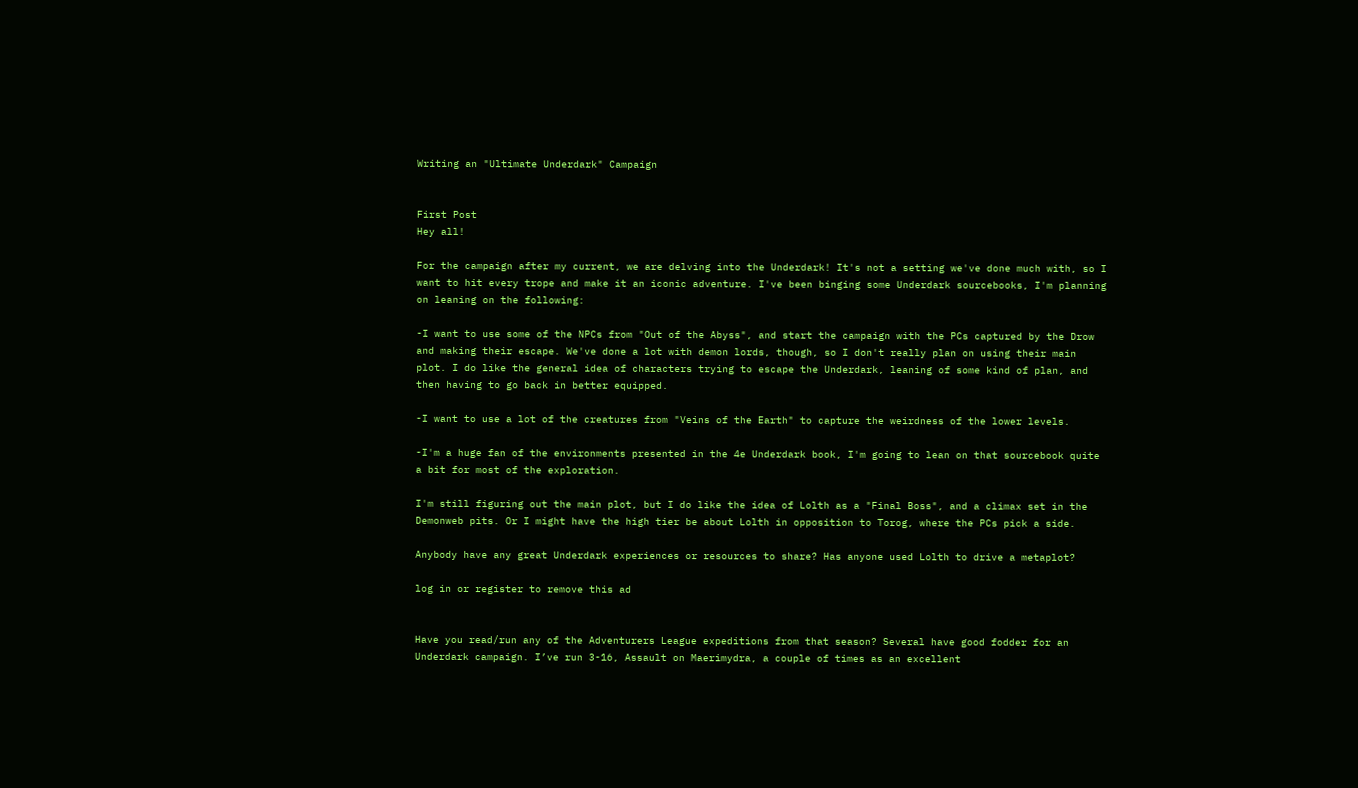Writing an "Ultimate Underdark" Campaign


First Post
Hey all!

For the campaign after my current, we are delving into the Underdark! It's not a setting we've done much with, so I want to hit every trope and make it an iconic adventure. I've been binging some Underdark sourcebooks, I'm planning on leaning on the following:

-I want to use some of the NPCs from "Out of the Abyss", and start the campaign with the PCs captured by the Drow and making their escape. We've done a lot with demon lords, though, so I don't really plan on using their main plot. I do like the general idea of characters trying to escape the Underdark, leaning of some kind of plan, and then having to go back in better equipped.

-I want to use a lot of the creatures from "Veins of the Earth" to capture the weirdness of the lower levels.

-I'm a huge fan of the environments presented in the 4e Underdark book, I'm going to lean on that sourcebook quite a bit for most of the exploration.

I'm still figuring out the main plot, but I do like the idea of Lolth as a "Final Boss", and a climax set in the Demonweb pits. Or I might have the high tier be about Lolth in opposition to Torog, where the PCs pick a side.

Anybody have any great Underdark experiences or resources to share? Has anyone used Lolth to drive a metaplot?

log in or register to remove this ad


Have you read/run any of the Adventurers League expeditions from that season? Several have good fodder for an Underdark campaign. I’ve run 3-16, Assault on Maerimydra, a couple of times as an excellent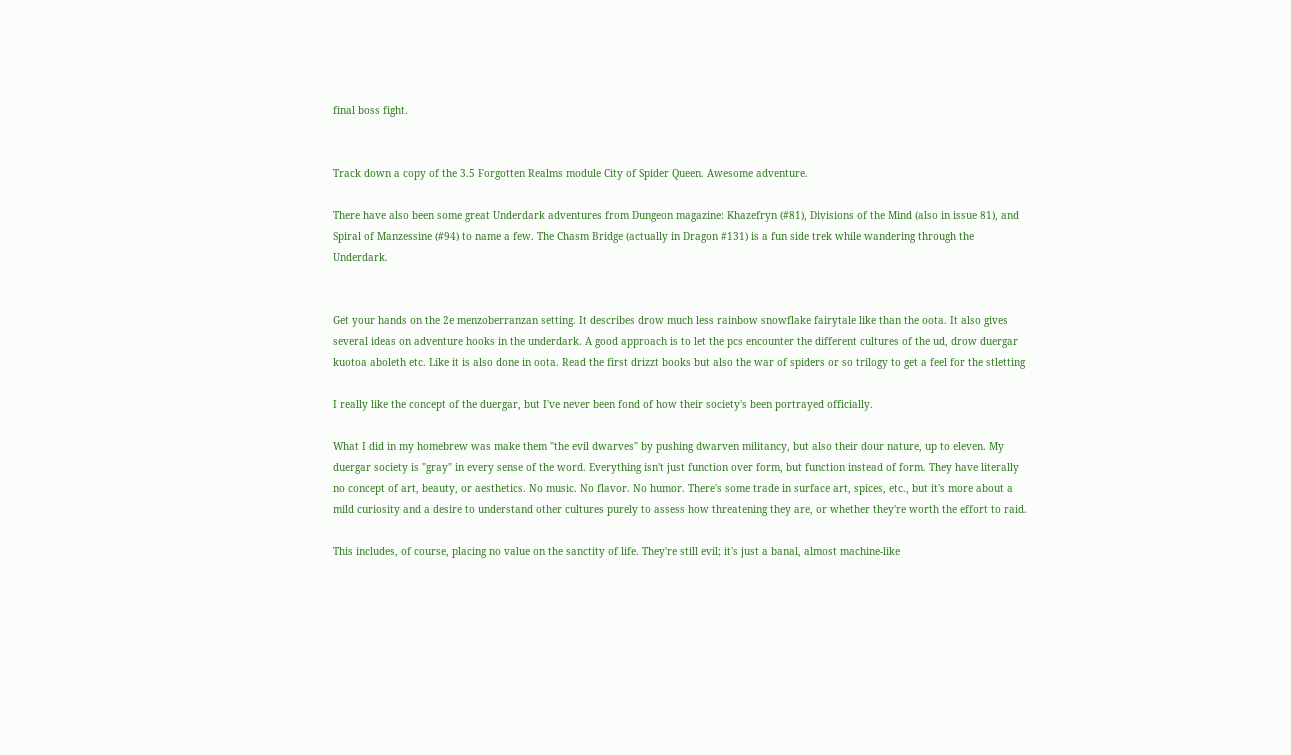final boss fight.


Track down a copy of the 3.5 Forgotten Realms module City of Spider Queen. Awesome adventure.

There have also been some great Underdark adventures from Dungeon magazine: Khazefryn (#81), Divisions of the Mind (also in issue 81), and Spiral of Manzessine (#94) to name a few. The Chasm Bridge (actually in Dragon #131) is a fun side trek while wandering through the Underdark.


Get your hands on the 2e menzoberranzan setting. It describes drow much less rainbow snowflake fairytale like than the oota. It also gives several ideas on adventure hooks in the underdark. A good approach is to let the pcs encounter the different cultures of the ud, drow duergar kuotoa aboleth etc. Like it is also done in oota. Read the first drizzt books but also the war of spiders or so trilogy to get a feel for the stletting

I really like the concept of the duergar, but I've never been fond of how their society's been portrayed officially.

What I did in my homebrew was make them "the evil dwarves" by pushing dwarven militancy, but also their dour nature, up to eleven. My duergar society is "gray" in every sense of the word. Everything isn't just function over form, but function instead of form. They have literally no concept of art, beauty, or aesthetics. No music. No flavor. No humor. There's some trade in surface art, spices, etc., but it's more about a mild curiosity and a desire to understand other cultures purely to assess how threatening they are, or whether they're worth the effort to raid.

This includes, of course, placing no value on the sanctity of life. They're still evil; it's just a banal, almost machine-like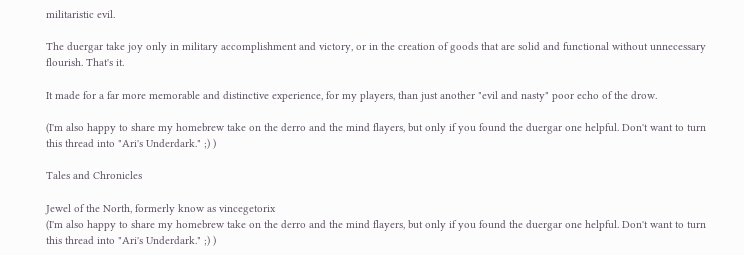militaristic evil.

The duergar take joy only in military accomplishment and victory, or in the creation of goods that are solid and functional without unnecessary flourish. That's it.

It made for a far more memorable and distinctive experience, for my players, than just another "evil and nasty" poor echo of the drow.

(I'm also happy to share my homebrew take on the derro and the mind flayers, but only if you found the duergar one helpful. Don't want to turn this thread into "Ari's Underdark." ;) )

Tales and Chronicles

Jewel of the North, formerly know as vincegetorix
(I'm also happy to share my homebrew take on the derro and the mind flayers, but only if you found the duergar one helpful. Don't want to turn this thread into "Ari's Underdark." ;) )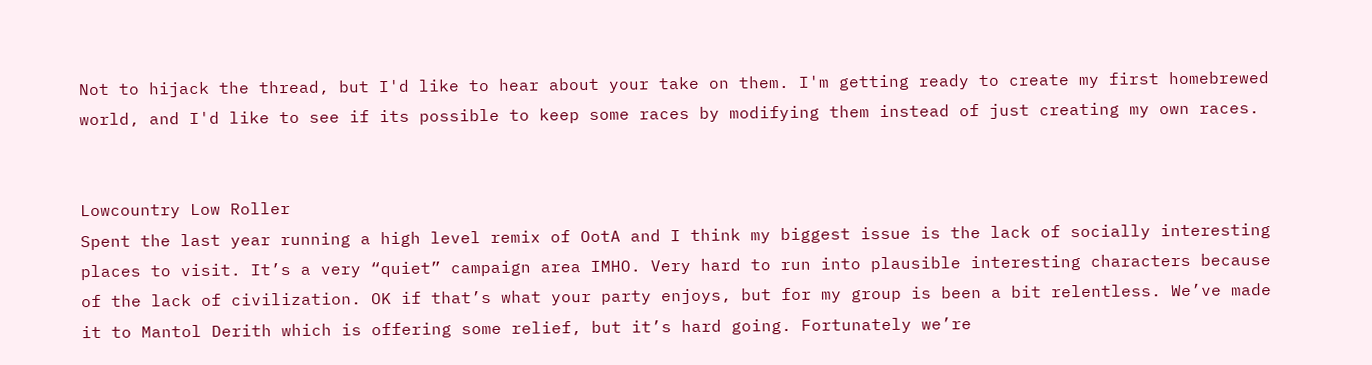Not to hijack the thread, but I'd like to hear about your take on them. I'm getting ready to create my first homebrewed world, and I'd like to see if its possible to keep some races by modifying them instead of just creating my own races.


Lowcountry Low Roller
Spent the last year running a high level remix of OotA and I think my biggest issue is the lack of socially interesting places to visit. It’s a very “quiet” campaign area IMHO. Very hard to run into plausible interesting characters because of the lack of civilization. OK if that’s what your party enjoys, but for my group is been a bit relentless. We’ve made it to Mantol Derith which is offering some relief, but it’s hard going. Fortunately we’re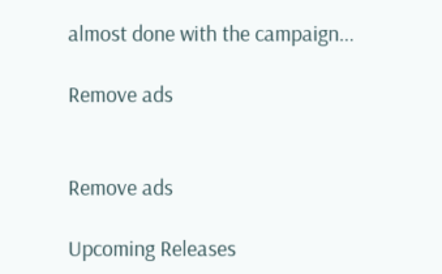almost done with the campaign...

Remove ads


Remove ads

Upcoming Releases